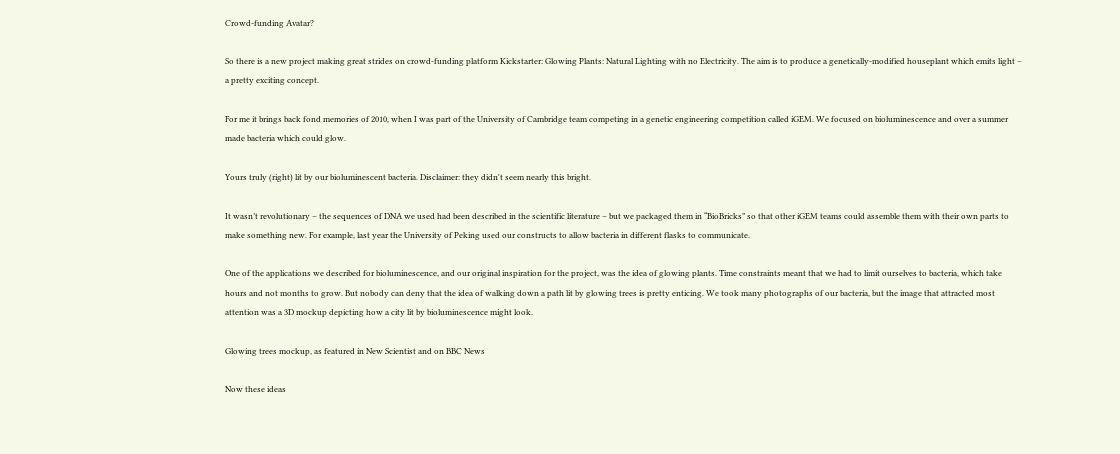Crowd-funding Avatar?

So there is a new project making great strides on crowd-funding platform Kickstarter: Glowing Plants: Natural Lighting with no Electricity. The aim is to produce a genetically-modified houseplant which emits light – a pretty exciting concept.

For me it brings back fond memories of 2010, when I was part of the University of Cambridge team competing in a genetic engineering competition called iGEM. We focused on bioluminescence and over a summer made bacteria which could glow.

Yours truly (right) lit by our bioluminescent bacteria. Disclaimer: they didn't seem nearly this bright.

It wasn’t revolutionary – the sequences of DNA we used had been described in the scientific literature – but we packaged them in “BioBricks” so that other iGEM teams could assemble them with their own parts to make something new. For example, last year the University of Peking used our constructs to allow bacteria in different flasks to communicate.

One of the applications we described for bioluminescence, and our original inspiration for the project, was the idea of glowing plants. Time constraints meant that we had to limit ourselves to bacteria, which take hours and not months to grow. But nobody can deny that the idea of walking down a path lit by glowing trees is pretty enticing. We took many photographs of our bacteria, but the image that attracted most attention was a 3D mockup depicting how a city lit by bioluminescence might look.

Glowing trees mockup, as featured in New Scientist and on BBC News

Now these ideas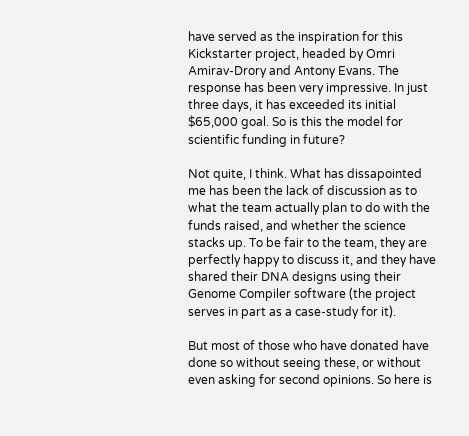have served as the inspiration for this Kickstarter project, headed by Omri Amirav-Drory and Antony Evans. The response has been very impressive. In just three days, it has exceeded its initial $65,000 goal. So is this the model for scientific funding in future?

Not quite, I think. What has dissapointed me has been the lack of discussion as to what the team actually plan to do with the funds raised, and whether the science stacks up. To be fair to the team, they are perfectly happy to discuss it, and they have shared their DNA designs using their Genome Compiler software (the project serves in part as a case-study for it).

But most of those who have donated have done so without seeing these, or without even asking for second opinions. So here is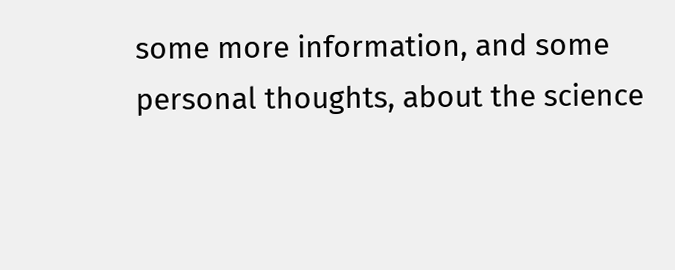some more information, and some personal thoughts, about the science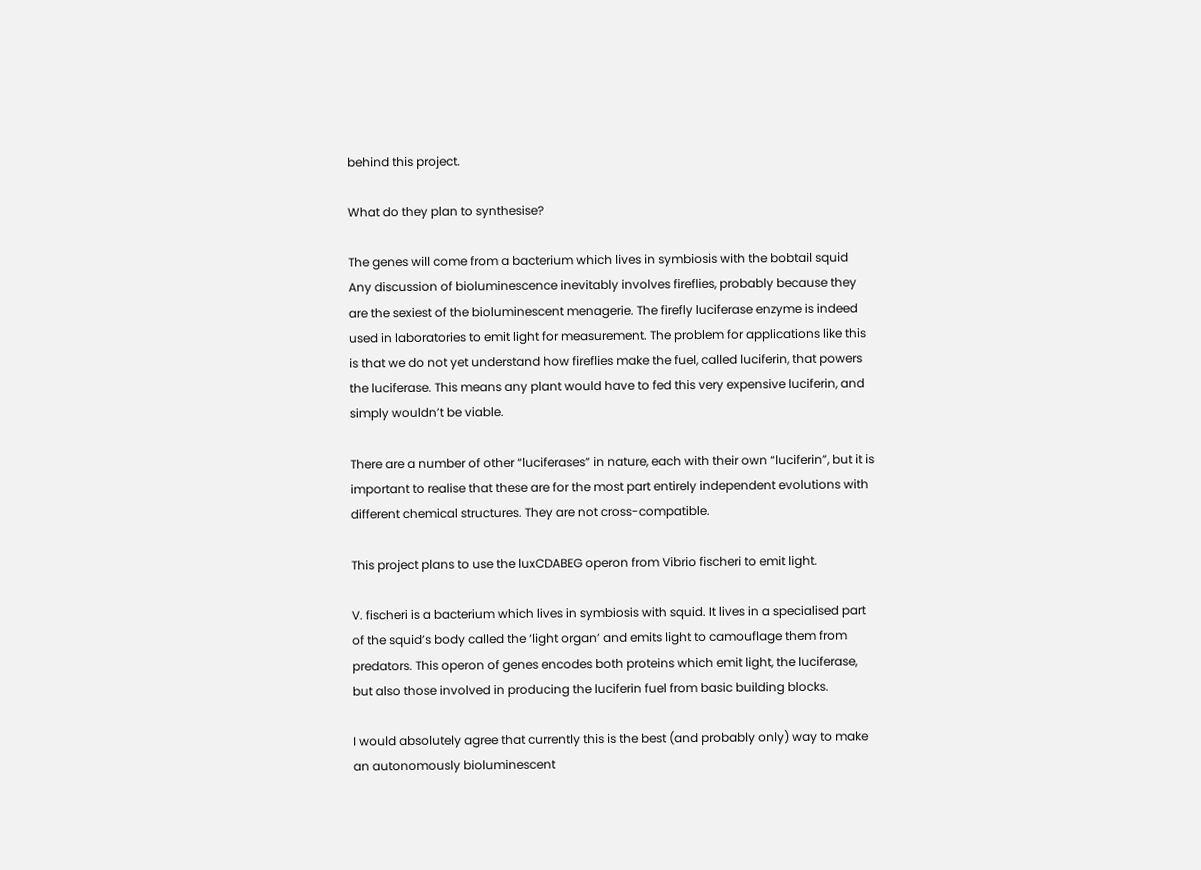behind this project.

What do they plan to synthesise?

The genes will come from a bacterium which lives in symbiosis with the bobtail squid
Any discussion of bioluminescence inevitably involves fireflies, probably because they are the sexiest of the bioluminescent menagerie. The firefly luciferase enzyme is indeed used in laboratories to emit light for measurement. The problem for applications like this is that we do not yet understand how fireflies make the fuel, called luciferin, that powers the luciferase. This means any plant would have to fed this very expensive luciferin, and simply wouldn’t be viable.

There are a number of other “luciferases” in nature, each with their own “luciferin”, but it is important to realise that these are for the most part entirely independent evolutions with different chemical structures. They are not cross-compatible.

This project plans to use the luxCDABEG operon from Vibrio fischeri to emit light.

V. fischeri is a bacterium which lives in symbiosis with squid. It lives in a specialised part of the squid’s body called the ‘light organ’ and emits light to camouflage them from predators. This operon of genes encodes both proteins which emit light, the luciferase, but also those involved in producing the luciferin fuel from basic building blocks.

I would absolutely agree that currently this is the best (and probably only) way to make an autonomously bioluminescent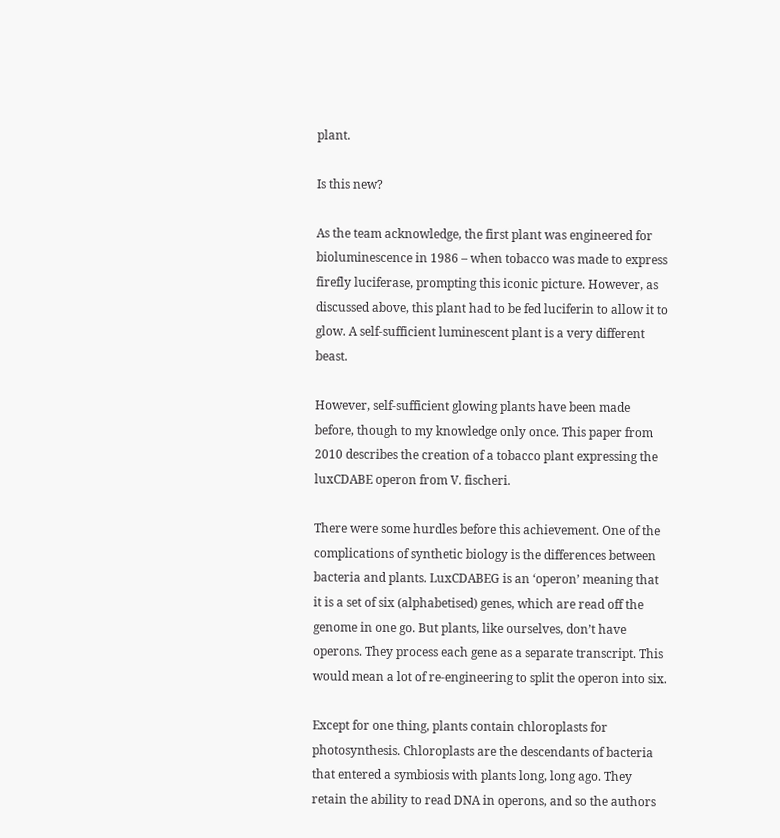plant.

Is this new?

As the team acknowledge, the first plant was engineered for bioluminescence in 1986 – when tobacco was made to express firefly luciferase, prompting this iconic picture. However, as discussed above, this plant had to be fed luciferin to allow it to glow. A self-sufficient luminescent plant is a very different beast.

However, self-sufficient glowing plants have been made before, though to my knowledge only once. This paper from 2010 describes the creation of a tobacco plant expressing the luxCDABE operon from V. fischeri.

There were some hurdles before this achievement. One of the complications of synthetic biology is the differences between bacteria and plants. LuxCDABEG is an ‘operon’ meaning that it is a set of six (alphabetised) genes, which are read off the genome in one go. But plants, like ourselves, don’t have operons. They process each gene as a separate transcript. This would mean a lot of re-engineering to split the operon into six.

Except for one thing, plants contain chloroplasts for photosynthesis. Chloroplasts are the descendants of bacteria that entered a symbiosis with plants long, long ago. They retain the ability to read DNA in operons, and so the authors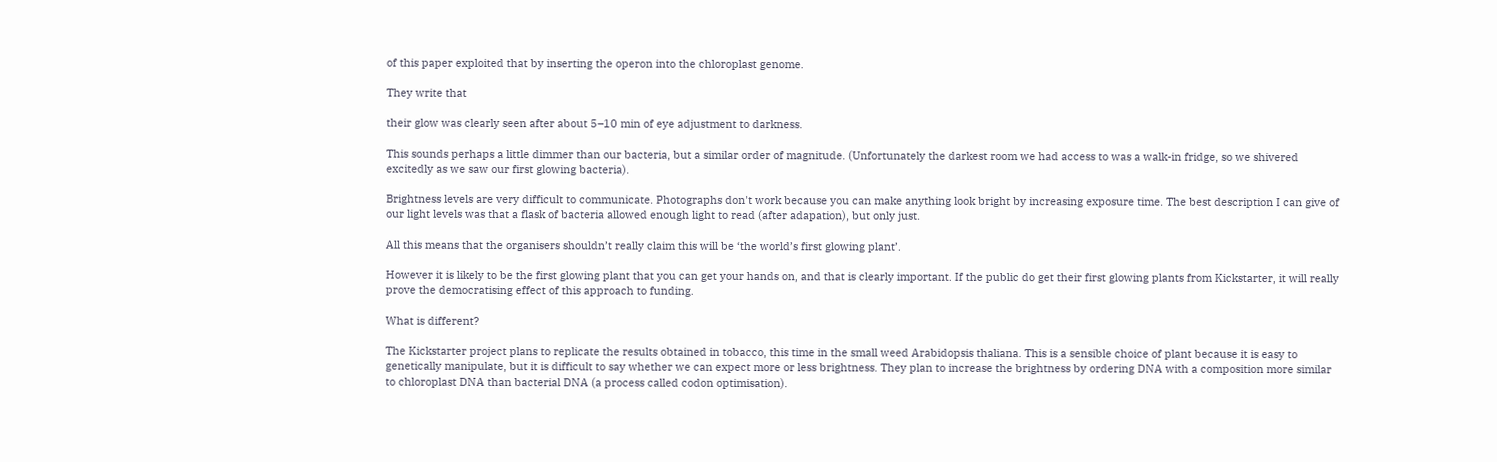of this paper exploited that by inserting the operon into the chloroplast genome.

They write that

their glow was clearly seen after about 5–10 min of eye adjustment to darkness.

This sounds perhaps a little dimmer than our bacteria, but a similar order of magnitude. (Unfortunately the darkest room we had access to was a walk-in fridge, so we shivered excitedly as we saw our first glowing bacteria).

Brightness levels are very difficult to communicate. Photographs don't work because you can make anything look bright by increasing exposure time. The best description I can give of our light levels was that a flask of bacteria allowed enough light to read (after adapation), but only just.

All this means that the organisers shouldn’t really claim this will be ‘the world’s first glowing plant’.

However it is likely to be the first glowing plant that you can get your hands on, and that is clearly important. If the public do get their first glowing plants from Kickstarter, it will really prove the democratising effect of this approach to funding.

What is different?

The Kickstarter project plans to replicate the results obtained in tobacco, this time in the small weed Arabidopsis thaliana. This is a sensible choice of plant because it is easy to genetically manipulate, but it is difficult to say whether we can expect more or less brightness. They plan to increase the brightness by ordering DNA with a composition more similar to chloroplast DNA than bacterial DNA (a process called codon optimisation).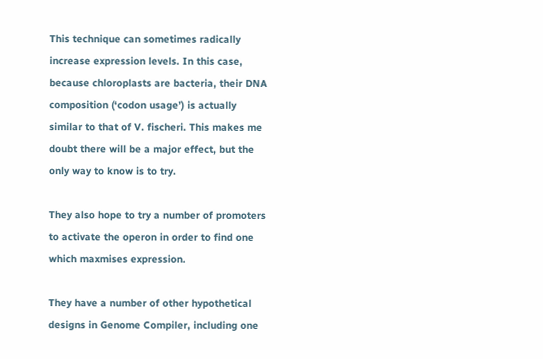This technique can sometimes radically increase expression levels. In this case, because chloroplasts are bacteria, their DNA composition (‘codon usage’) is actually similar to that of V. fischeri. This makes me doubt there will be a major effect, but the only way to know is to try.

They also hope to try a number of promoters to activate the operon in order to find one which maxmises expression.

They have a number of other hypothetical designs in Genome Compiler, including one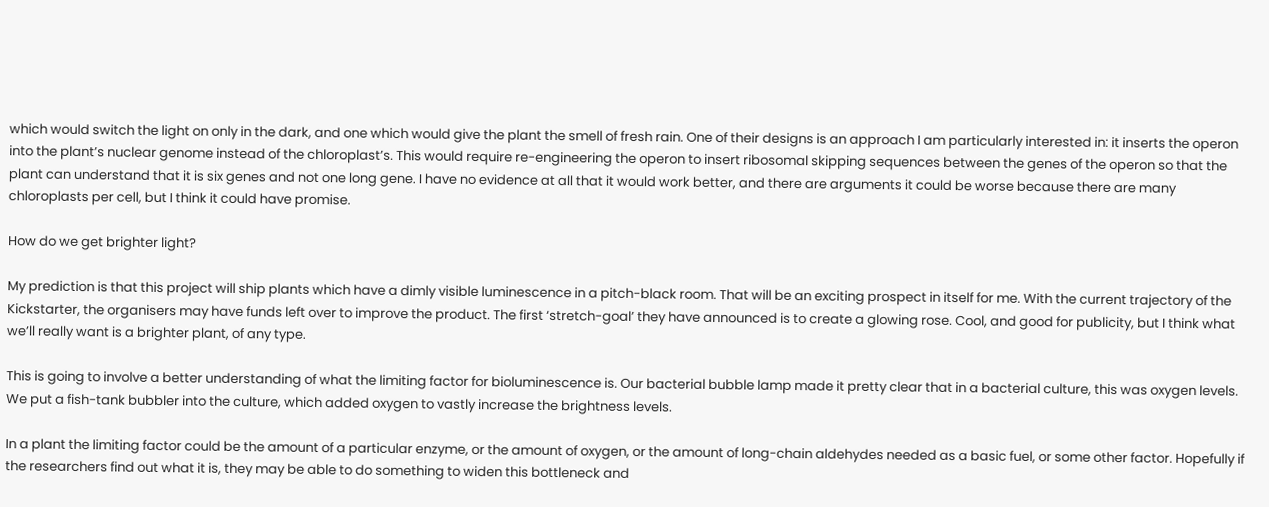which would switch the light on only in the dark, and one which would give the plant the smell of fresh rain. One of their designs is an approach I am particularly interested in: it inserts the operon into the plant’s nuclear genome instead of the chloroplast’s. This would require re-engineering the operon to insert ribosomal skipping sequences between the genes of the operon so that the plant can understand that it is six genes and not one long gene. I have no evidence at all that it would work better, and there are arguments it could be worse because there are many chloroplasts per cell, but I think it could have promise.

How do we get brighter light?

My prediction is that this project will ship plants which have a dimly visible luminescence in a pitch-black room. That will be an exciting prospect in itself for me. With the current trajectory of the Kickstarter, the organisers may have funds left over to improve the product. The first ‘stretch-goal’ they have announced is to create a glowing rose. Cool, and good for publicity, but I think what we’ll really want is a brighter plant, of any type.

This is going to involve a better understanding of what the limiting factor for bioluminescence is. Our bacterial bubble lamp made it pretty clear that in a bacterial culture, this was oxygen levels. We put a fish-tank bubbler into the culture, which added oxygen to vastly increase the brightness levels.

In a plant the limiting factor could be the amount of a particular enzyme, or the amount of oxygen, or the amount of long-chain aldehydes needed as a basic fuel, or some other factor. Hopefully if the researchers find out what it is, they may be able to do something to widen this bottleneck and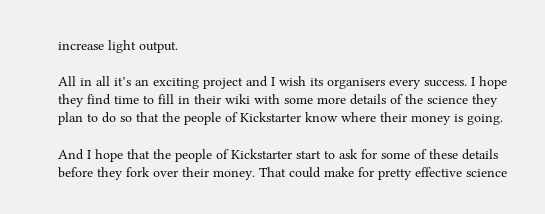increase light output.

All in all it’s an exciting project and I wish its organisers every success. I hope they find time to fill in their wiki with some more details of the science they plan to do so that the people of Kickstarter know where their money is going.

And I hope that the people of Kickstarter start to ask for some of these details before they fork over their money. That could make for pretty effective science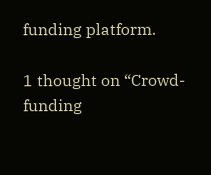funding platform.

1 thought on “Crowd-funding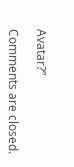Avatar?”

Comments are closed.